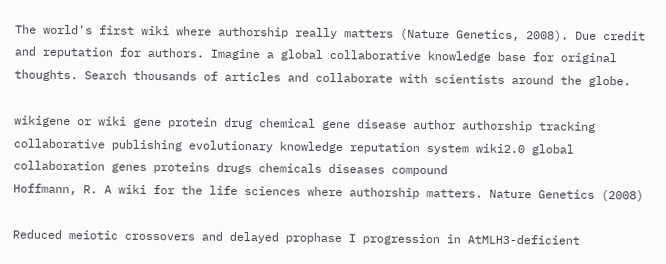The world's first wiki where authorship really matters (Nature Genetics, 2008). Due credit and reputation for authors. Imagine a global collaborative knowledge base for original thoughts. Search thousands of articles and collaborate with scientists around the globe.

wikigene or wiki gene protein drug chemical gene disease author authorship tracking collaborative publishing evolutionary knowledge reputation system wiki2.0 global collaboration genes proteins drugs chemicals diseases compound
Hoffmann, R. A wiki for the life sciences where authorship matters. Nature Genetics (2008)

Reduced meiotic crossovers and delayed prophase I progression in AtMLH3-deficient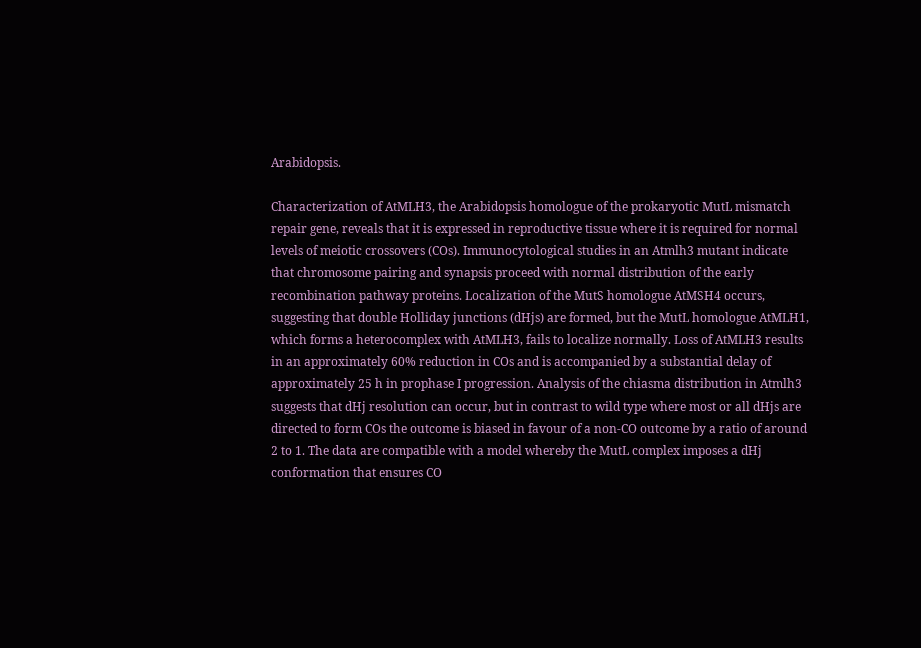Arabidopsis.

Characterization of AtMLH3, the Arabidopsis homologue of the prokaryotic MutL mismatch repair gene, reveals that it is expressed in reproductive tissue where it is required for normal levels of meiotic crossovers (COs). Immunocytological studies in an Atmlh3 mutant indicate that chromosome pairing and synapsis proceed with normal distribution of the early recombination pathway proteins. Localization of the MutS homologue AtMSH4 occurs, suggesting that double Holliday junctions (dHjs) are formed, but the MutL homologue AtMLH1, which forms a heterocomplex with AtMLH3, fails to localize normally. Loss of AtMLH3 results in an approximately 60% reduction in COs and is accompanied by a substantial delay of approximately 25 h in prophase I progression. Analysis of the chiasma distribution in Atmlh3 suggests that dHj resolution can occur, but in contrast to wild type where most or all dHjs are directed to form COs the outcome is biased in favour of a non-CO outcome by a ratio of around 2 to 1. The data are compatible with a model whereby the MutL complex imposes a dHj conformation that ensures CO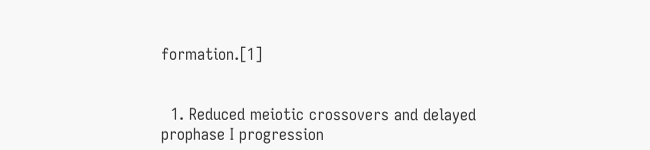formation.[1]


  1. Reduced meiotic crossovers and delayed prophase I progression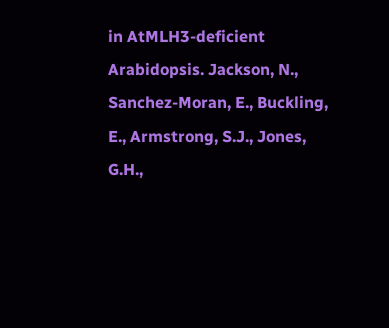in AtMLH3-deficient Arabidopsis. Jackson, N., Sanchez-Moran, E., Buckling, E., Armstrong, S.J., Jones, G.H.,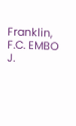Franklin, F.C. EMBO J.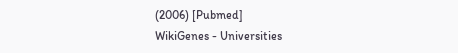(2006) [Pubmed]
WikiGenes - Universities